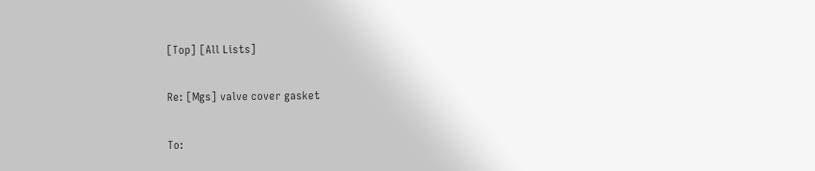[Top] [All Lists]

Re: [Mgs] valve cover gasket

To: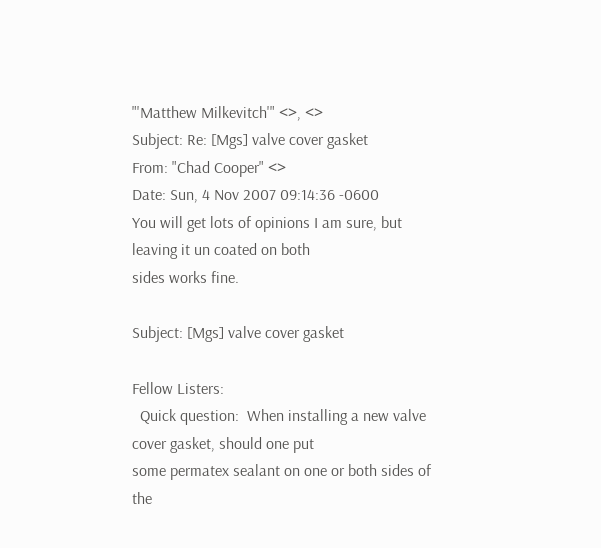"'Matthew Milkevitch'" <>, <>
Subject: Re: [Mgs] valve cover gasket
From: "Chad Cooper" <>
Date: Sun, 4 Nov 2007 09:14:36 -0600
You will get lots of opinions I am sure, but leaving it un coated on both
sides works fine.

Subject: [Mgs] valve cover gasket

Fellow Listers:
  Quick question:  When installing a new valve cover gasket, should one put
some permatex sealant on one or both sides of the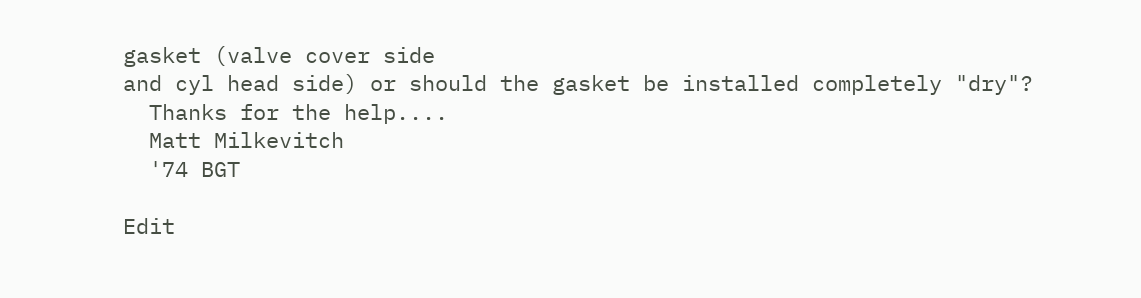gasket (valve cover side
and cyl head side) or should the gasket be installed completely "dry"?
  Thanks for the help....
  Matt Milkevitch
  '74 BGT

Edit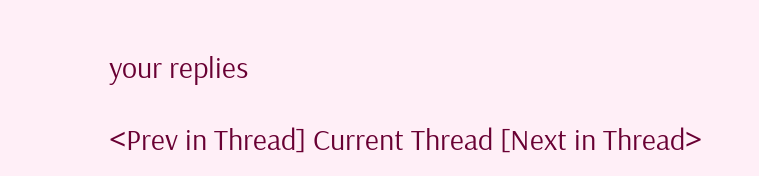your replies

<Prev in Thread] Current Thread [Next in Thread>